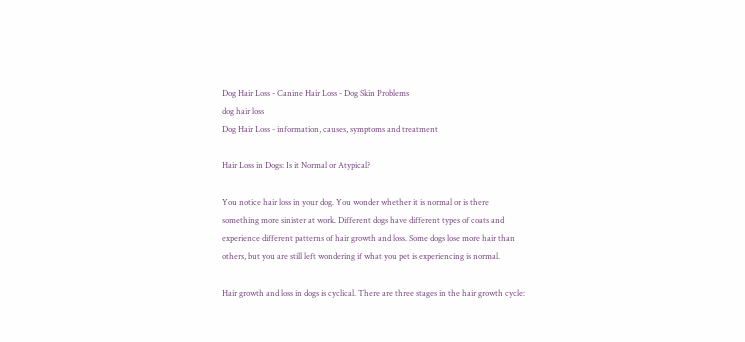Dog Hair Loss - Canine Hair Loss - Dog Skin Problems
dog hair loss
Dog Hair Loss - information, causes, symptoms and treatment

Hair Loss in Dogs: Is it Normal or Atypical?

You notice hair loss in your dog. You wonder whether it is normal or is there something more sinister at work. Different dogs have different types of coats and experience different patterns of hair growth and loss. Some dogs lose more hair than others, but you are still left wondering if what you pet is experiencing is normal.

Hair growth and loss in dogs is cyclical. There are three stages in the hair growth cycle: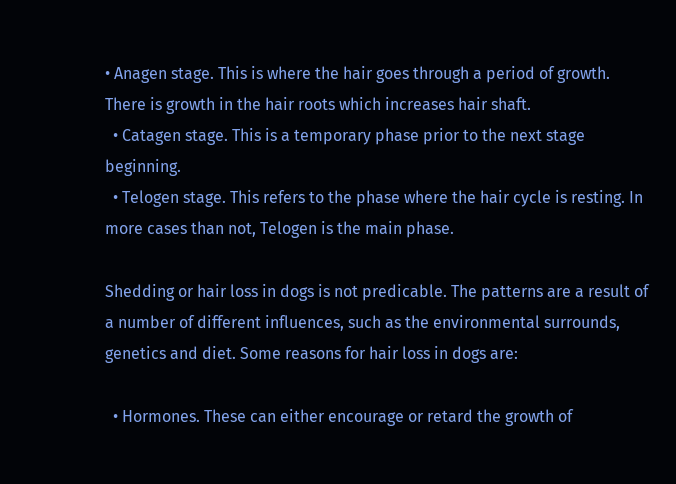• Anagen stage. This is where the hair goes through a period of growth. There is growth in the hair roots which increases hair shaft.
  • Catagen stage. This is a temporary phase prior to the next stage beginning.
  • Telogen stage. This refers to the phase where the hair cycle is resting. In more cases than not, Telogen is the main phase.

Shedding or hair loss in dogs is not predicable. The patterns are a result of a number of different influences, such as the environmental surrounds, genetics and diet. Some reasons for hair loss in dogs are:

  • Hormones. These can either encourage or retard the growth of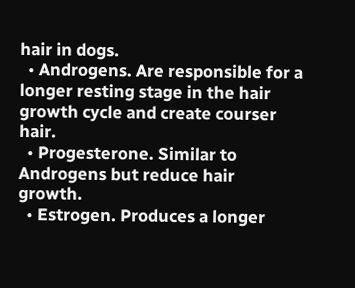hair in dogs.
  • Androgens. Are responsible for a longer resting stage in the hair growth cycle and create courser hair.
  • Progesterone. Similar to Androgens but reduce hair growth.
  • Estrogen. Produces a longer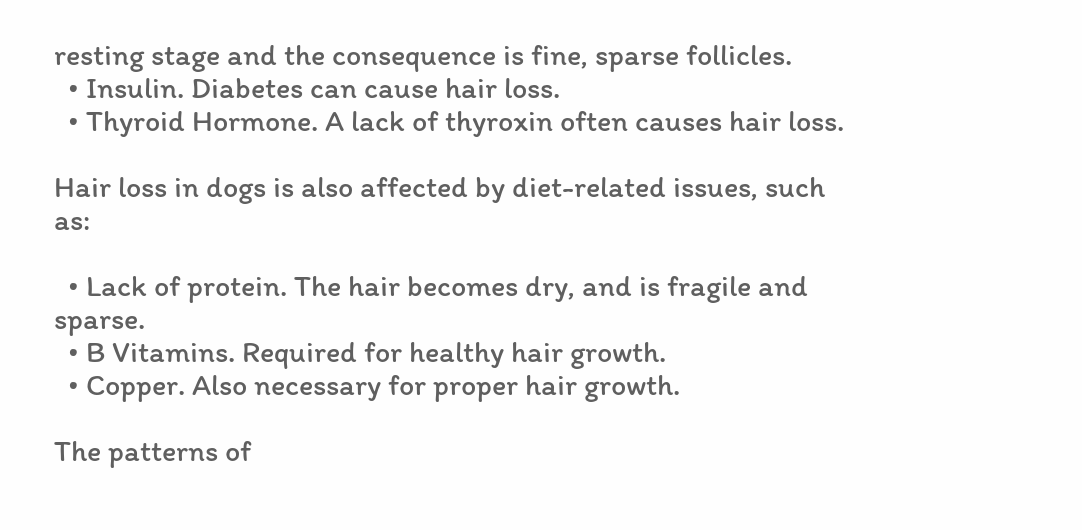resting stage and the consequence is fine, sparse follicles.
  • Insulin. Diabetes can cause hair loss.
  • Thyroid Hormone. A lack of thyroxin often causes hair loss.

Hair loss in dogs is also affected by diet-related issues, such as:

  • Lack of protein. The hair becomes dry, and is fragile and sparse.
  • B Vitamins. Required for healthy hair growth.
  • Copper. Also necessary for proper hair growth.

The patterns of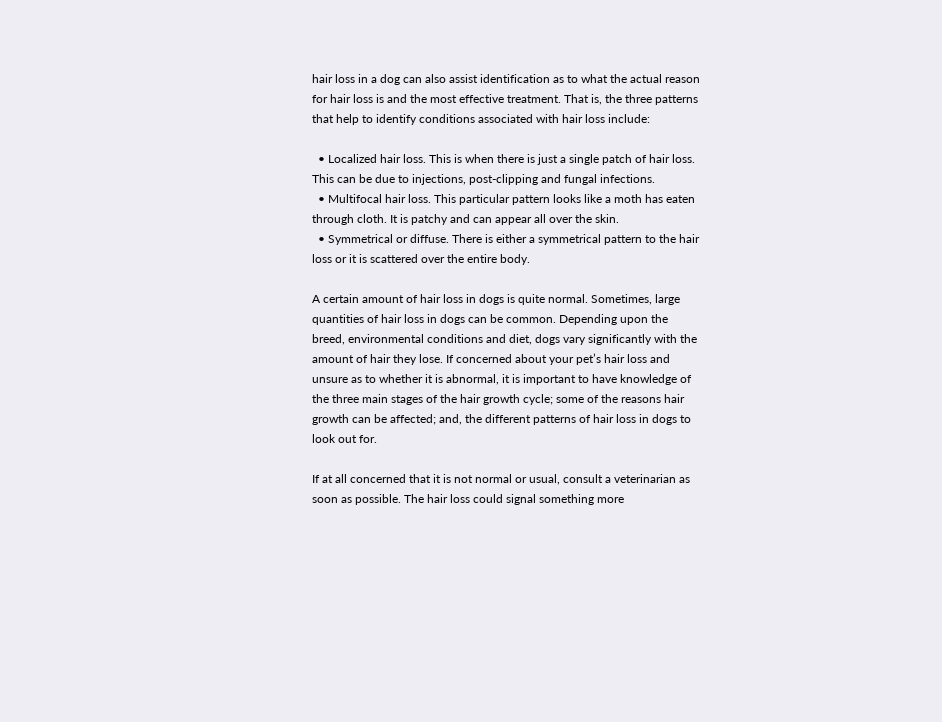hair loss in a dog can also assist identification as to what the actual reason for hair loss is and the most effective treatment. That is, the three patterns that help to identify conditions associated with hair loss include:

  • Localized hair loss. This is when there is just a single patch of hair loss. This can be due to injections, post-clipping and fungal infections.
  • Multifocal hair loss. This particular pattern looks like a moth has eaten through cloth. It is patchy and can appear all over the skin.
  • Symmetrical or diffuse. There is either a symmetrical pattern to the hair loss or it is scattered over the entire body.

A certain amount of hair loss in dogs is quite normal. Sometimes, large quantities of hair loss in dogs can be common. Depending upon the breed, environmental conditions and diet, dogs vary significantly with the amount of hair they lose. If concerned about your pet’s hair loss and unsure as to whether it is abnormal, it is important to have knowledge of the three main stages of the hair growth cycle; some of the reasons hair growth can be affected; and, the different patterns of hair loss in dogs to look out for.

If at all concerned that it is not normal or usual, consult a veterinarian as soon as possible. The hair loss could signal something more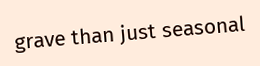grave than just seasonal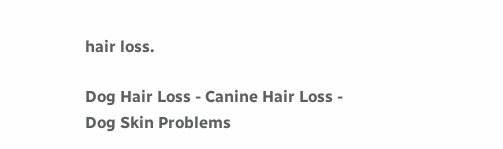hair loss.

Dog Hair Loss - Canine Hair Loss - Dog Skin Problems